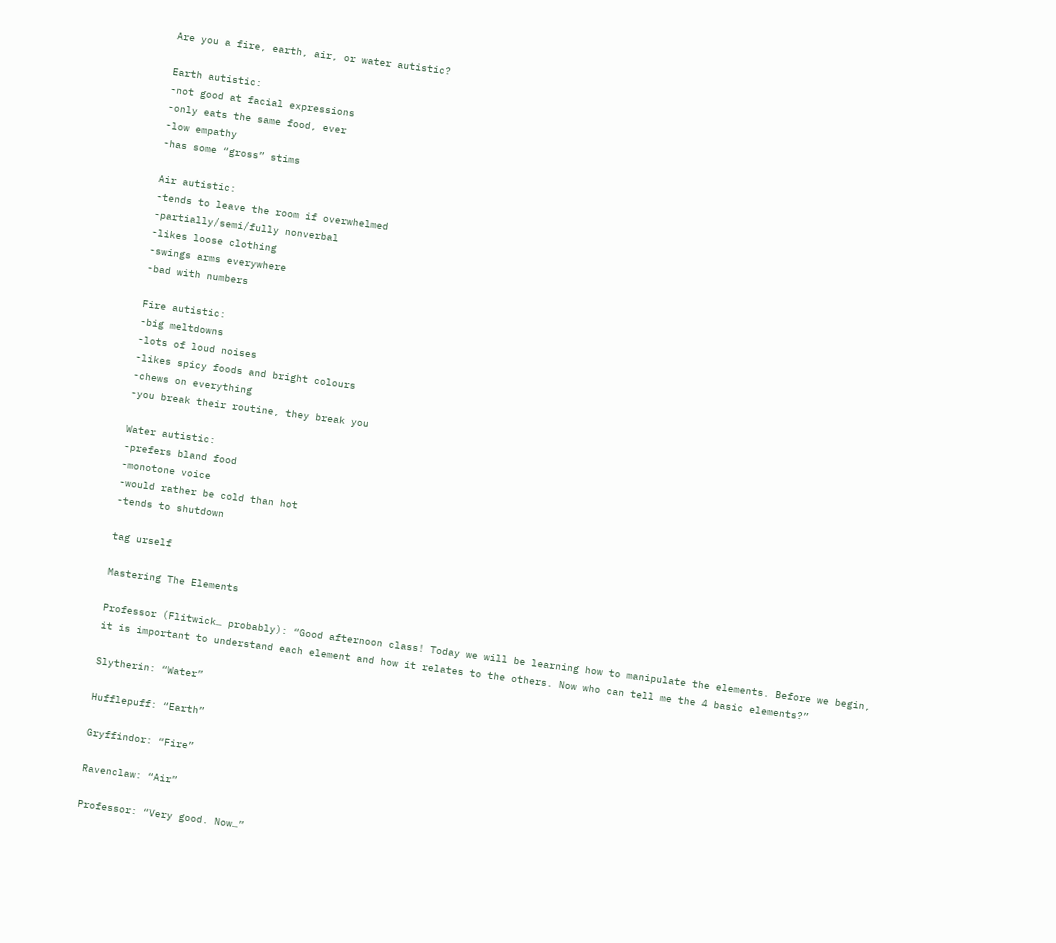Are you a fire, earth, air, or water autistic?

Earth autistic:
-not good at facial expressions
-only eats the same food, ever
-low empathy
-has some “gross” stims

Air autistic:
-tends to leave the room if overwhelmed
-partially/semi/fully nonverbal
-likes loose clothing
-swings arms everywhere
-bad with numbers

Fire autistic:
-big meltdowns
-lots of loud noises
-likes spicy foods and bright colours
-chews on everything
-you break their routine, they break you

Water autistic:
-prefers bland food
-monotone voice
-would rather be cold than hot
-tends to shutdown

tag urself

Mastering The Elements

Professor (Flitwick… probably): “Good afternoon class! Today we will be learning how to manipulate the elements. Before we begin, it is important to understand each element and how it relates to the others. Now who can tell me the 4 basic elements?”

Slytherin: “Water”

Hufflepuff: “Earth”

Gryffindor: “Fire”

Ravenclaw: “Air”

Professor: “Very good. Now…”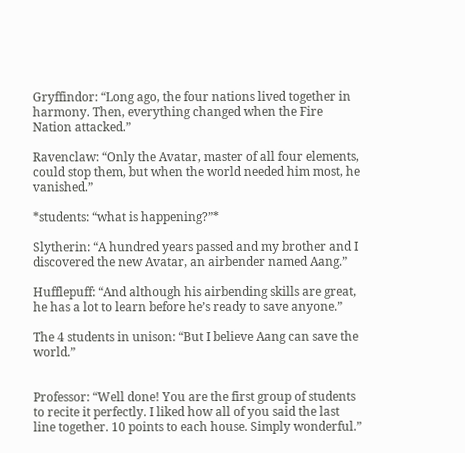Gryffindor: “Long ago, the four nations lived together in harmony. Then, everything changed when the Fire Nation attacked.”

Ravenclaw: “Only the Avatar, master of all four elements, could stop them, but when the world needed him most, he vanished.”

*students: “what is happening?”*

Slytherin: “A hundred years passed and my brother and I discovered the new Avatar, an airbender named Aang.”

Hufflepuff: “And although his airbending skills are great, he has a lot to learn before he’s ready to save anyone.”

The 4 students in unison: “But I believe Aang can save the world.”


Professor: “Well done! You are the first group of students to recite it perfectly. I liked how all of you said the last line together. 10 points to each house. Simply wonderful.”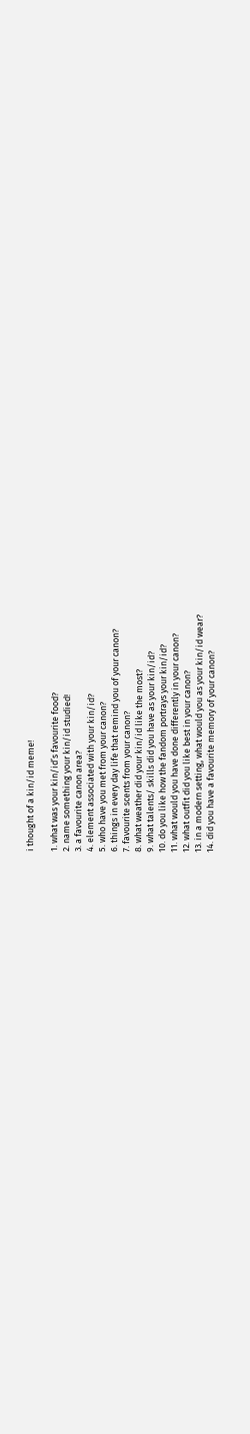i thought of a kin/id meme!

1. what was your kin/id’s favourite food?
2. name something your kin/id studied!
3. a favourite canon area?
4. element associated with your kin/id?
5. who have you met from your canon?
6. things in every day life that remind you of your canon?
7. favourite scents from your canon?
8. what weather did your kin/id like the most?
9. what talents/ skills did you have as your kin/id?
10. do you like how the fandom portrays your kin/id?
11. what would you have done differently in your canon?
12. what outfit did you like best in your canon?
13. in a modern setting, what would you as your kin/id wear?
14. did you have a favourite memory of your canon?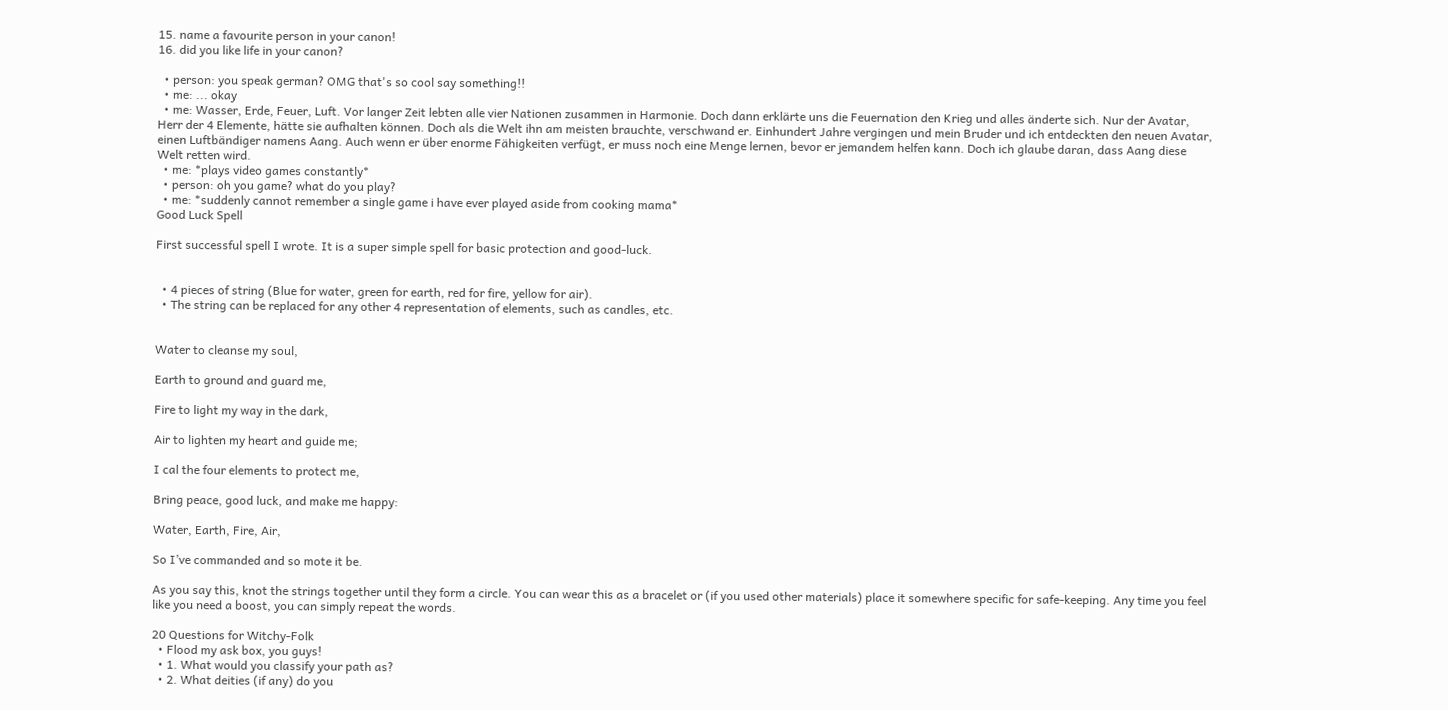15. name a favourite person in your canon!
16. did you like life in your canon?

  • person: you speak german? OMG that's so cool say something!!
  • me: ... okay
  • me: Wasser, Erde, Feuer, Luft. Vor langer Zeit lebten alle vier Nationen zusammen in Harmonie. Doch dann erklärte uns die Feuernation den Krieg und alles änderte sich. Nur der Avatar, Herr der 4 Elemente, hätte sie aufhalten können. Doch als die Welt ihn am meisten brauchte, verschwand er. Einhundert Jahre vergingen und mein Bruder und ich entdeckten den neuen Avatar, einen Luftbändiger namens Aang. Auch wenn er über enorme Fähigkeiten verfügt, er muss noch eine Menge lernen, bevor er jemandem helfen kann. Doch ich glaube daran, dass Aang diese Welt retten wird.
  • me: *plays video games constantly*
  • person: oh you game? what do you play?
  • me: *suddenly cannot remember a single game i have ever played aside from cooking mama*
Good Luck Spell

First successful spell I wrote. It is a super simple spell for basic protection and good-luck.


  • 4 pieces of string (Blue for water, green for earth, red for fire, yellow for air).
  • The string can be replaced for any other 4 representation of elements, such as candles, etc.


Water to cleanse my soul,

Earth to ground and guard me,

Fire to light my way in the dark,

Air to lighten my heart and guide me;

I cal the four elements to protect me,

Bring peace, good luck, and make me happy:

Water, Earth, Fire, Air,

So I’ve commanded and so mote it be.

As you say this, knot the strings together until they form a circle. You can wear this as a bracelet or (if you used other materials) place it somewhere specific for safe-keeping. Any time you feel like you need a boost, you can simply repeat the words.

20 Questions for Witchy-Folk
  • Flood my ask box, you guys!
  • 1. What would you classify your path as?
  • 2. What deities (if any) do you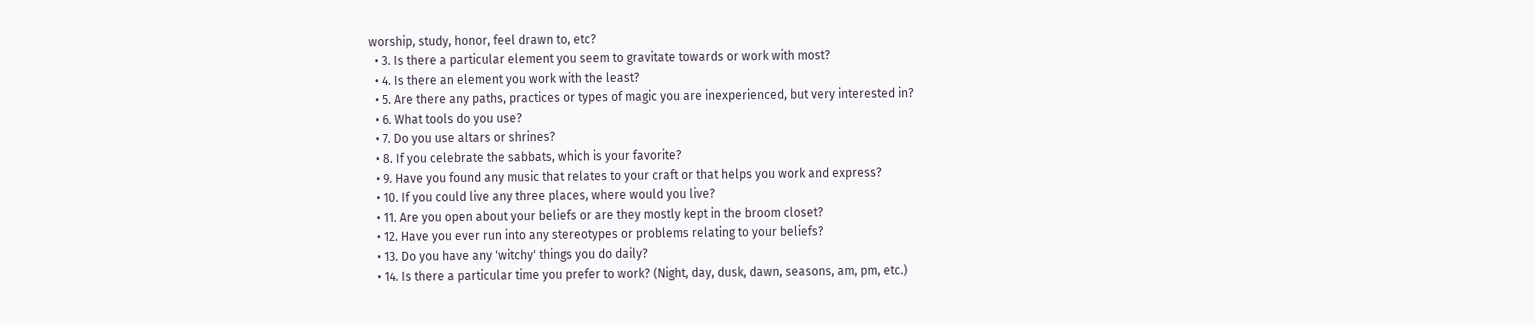worship, study, honor, feel drawn to, etc?
  • 3. Is there a particular element you seem to gravitate towards or work with most?
  • 4. Is there an element you work with the least?
  • 5. Are there any paths, practices or types of magic you are inexperienced, but very interested in?
  • 6. What tools do you use?
  • 7. Do you use altars or shrines?
  • 8. If you celebrate the sabbats, which is your favorite?
  • 9. Have you found any music that relates to your craft or that helps you work and express?
  • 10. If you could live any three places, where would you live?
  • 11. Are you open about your beliefs or are they mostly kept in the broom closet?
  • 12. Have you ever run into any stereotypes or problems relating to your beliefs?
  • 13. Do you have any 'witchy' things you do daily?
  • 14. Is there a particular time you prefer to work? (Night, day, dusk, dawn, seasons, am, pm, etc.)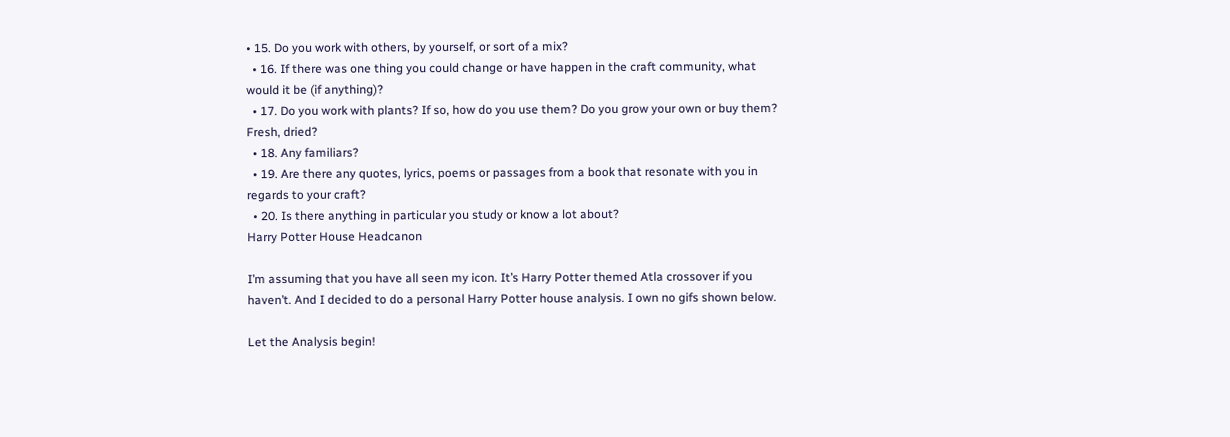• 15. Do you work with others, by yourself, or sort of a mix?
  • 16. If there was one thing you could change or have happen in the craft community, what would it be (if anything)?
  • 17. Do you work with plants? If so, how do you use them? Do you grow your own or buy them? Fresh, dried?
  • 18. Any familiars?
  • 19. Are there any quotes, lyrics, poems or passages from a book that resonate with you in regards to your craft?
  • 20. Is there anything in particular you study or know a lot about?
Harry Potter House Headcanon

I’m assuming that you have all seen my icon. It’s Harry Potter themed Atla crossover if you haven’t. And I decided to do a personal Harry Potter house analysis. I own no gifs shown below.

Let the Analysis begin!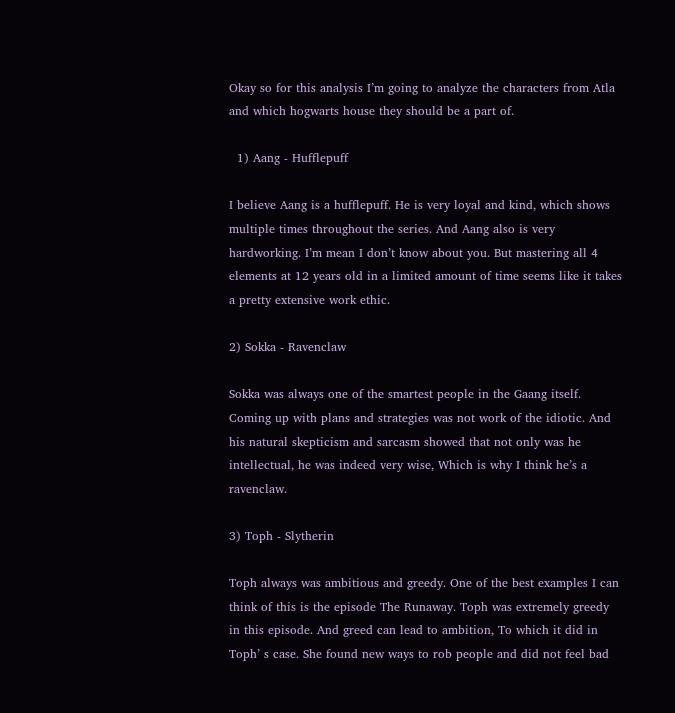Okay so for this analysis I’m going to analyze the characters from Atla and which hogwarts house they should be a part of.

  1) Aang - Hufflepuff

I believe Aang is a hufflepuff. He is very loyal and kind, which shows multiple times throughout the series. And Aang also is very hardworking. I’m mean I don’t know about you. But mastering all 4 elements at 12 years old in a limited amount of time seems like it takes a pretty extensive work ethic.

2) Sokka - Ravenclaw

Sokka was always one of the smartest people in the Gaang itself. Coming up with plans and strategies was not work of the idiotic. And his natural skepticism and sarcasm showed that not only was he intellectual, he was indeed very wise, Which is why I think he’s a ravenclaw.

3) Toph - Slytherin

Toph always was ambitious and greedy. One of the best examples I can think of this is the episode The Runaway. Toph was extremely greedy in this episode. And greed can lead to ambition, To which it did in Toph’ s case. She found new ways to rob people and did not feel bad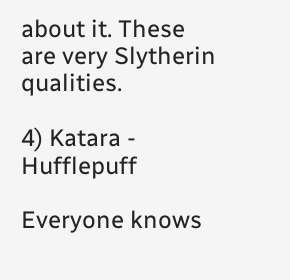about it. These are very Slytherin qualities.

4) Katara - Hufflepuff

Everyone knows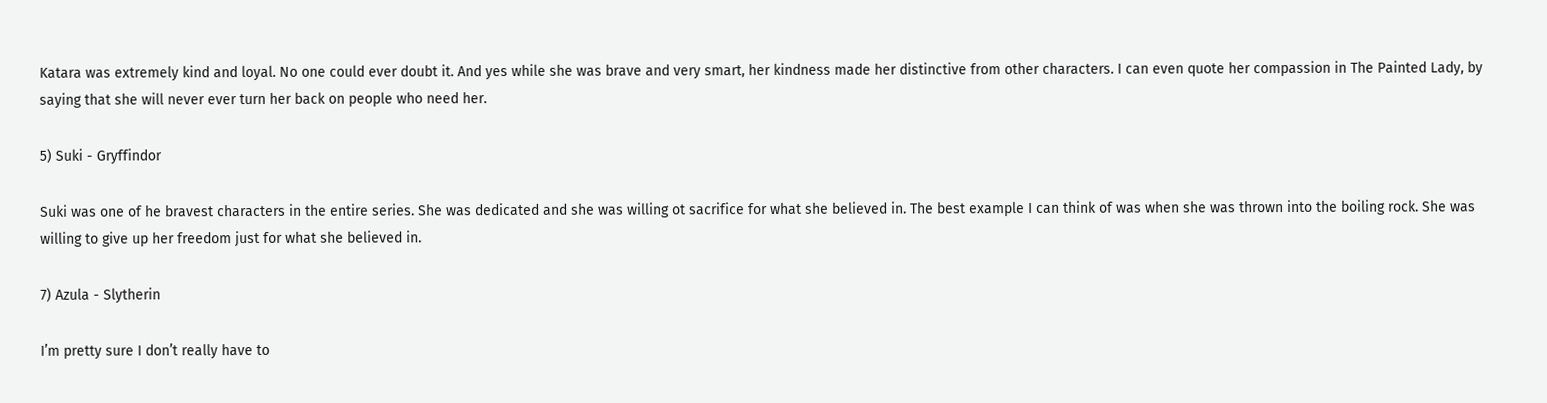Katara was extremely kind and loyal. No one could ever doubt it. And yes while she was brave and very smart, her kindness made her distinctive from other characters. I can even quote her compassion in The Painted Lady, by saying that she will never ever turn her back on people who need her.

5) Suki - Gryffindor

Suki was one of he bravest characters in the entire series. She was dedicated and she was willing ot sacrifice for what she believed in. The best example I can think of was when she was thrown into the boiling rock. She was willing to give up her freedom just for what she believed in.

7) Azula - Slytherin

I’m pretty sure I don’t really have to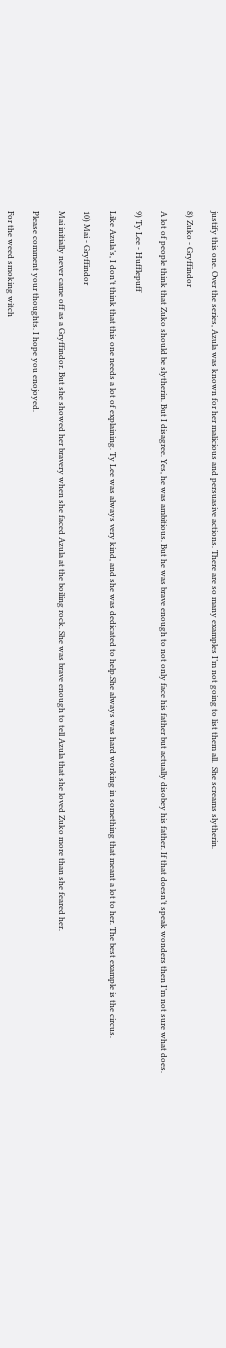justify this one. Over the series, Azula was known for her malicious and persuasive actions. There are so many examples I’m not going to list them all.  She screams slytherin.

8) Zuko - Gryffindor

A lot of people think that Zuko should be slytherin. But I disagree. Yes, he was ambitious. But he was brave enough to not only face his father but actually disobey his father. If that doesn’t speak wonders then I’m not sure what does.

9) Ty Lee - Hufflepuff

Like Azula’s, I don’t think that this one needs a lot of explaining. Ty Lee was always very kind, and she was dedicated to help.She always was hard working in something that meant a lot to her. The best example is the circus.

10) Mai - Gryffindor

Mai initially never came off as a Gryffindor. But she showed her bravery when she faced Azula at the boiling rock. She was brave enough to tell Azula that she loved Zuko more than she feared her.

Please comment your thoughts. I hope you enojoyed.

For the weed smoking witch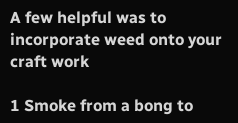A few helpful was to incorporate weed onto your craft work

1 Smoke from a bong to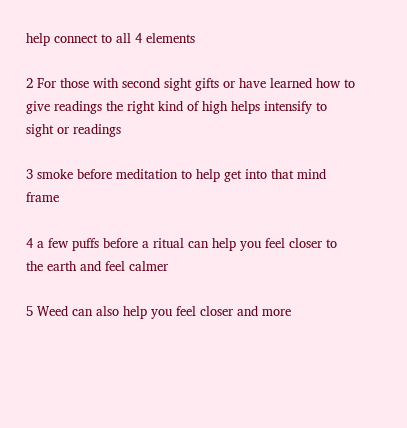help connect to all 4 elements

2 For those with second sight gifts or have learned how to give readings the right kind of high helps intensify to sight or readings

3 smoke before meditation to help get into that mind frame

4 a few puffs before a ritual can help you feel closer to the earth and feel calmer

5 Weed can also help you feel closer and more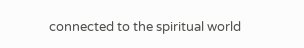connected to the spiritual world